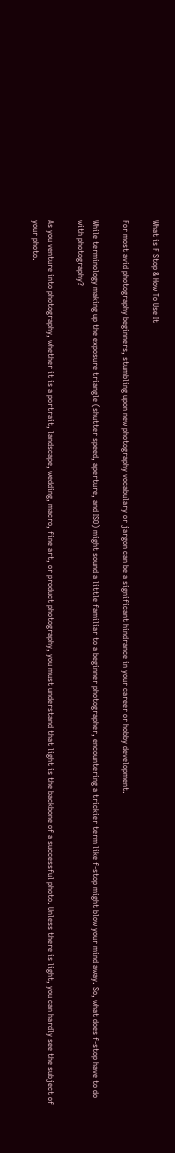What is F Stop & How To Use It

For most avid photography beginners, stumbling upon new photography vocabulary or jargon can be a significant hindrance in your career or hobby development.

While terminology making up the exposure triangle (shutter speed, aperture, and ISO) might sound a little familiar to a beginner photographer, encountering a trickier term like f-stop might blow your mind away. So, what does f-stop have to do with photography?

As you venture into photography, whether it is a portrait, landscape, wedding, macro, fine art, or product photography, you must understand that light is the backbone of a successful photo. Unless there is light, you can hardly see the subject of your photo.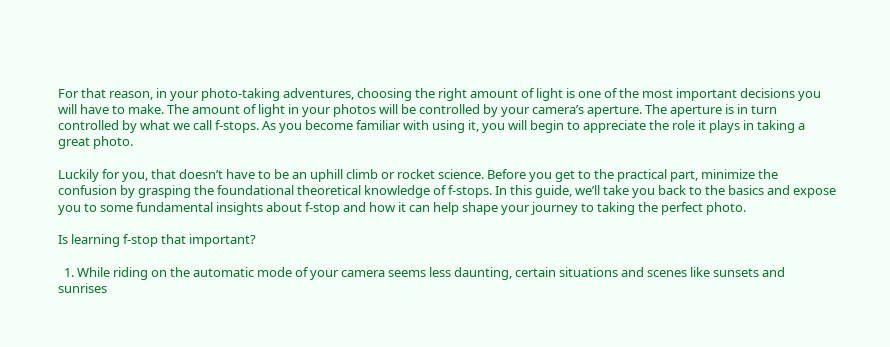For that reason, in your photo-taking adventures, choosing the right amount of light is one of the most important decisions you will have to make. The amount of light in your photos will be controlled by your camera’s aperture. The aperture is in turn controlled by what we call f-stops. As you become familiar with using it, you will begin to appreciate the role it plays in taking a great photo.

Luckily for you, that doesn’t have to be an uphill climb or rocket science. Before you get to the practical part, minimize the confusion by grasping the foundational theoretical knowledge of f-stops. In this guide, we’ll take you back to the basics and expose you to some fundamental insights about f-stop and how it can help shape your journey to taking the perfect photo.

Is learning f-stop that important?

  1. While riding on the automatic mode of your camera seems less daunting, certain situations and scenes like sunsets and sunrises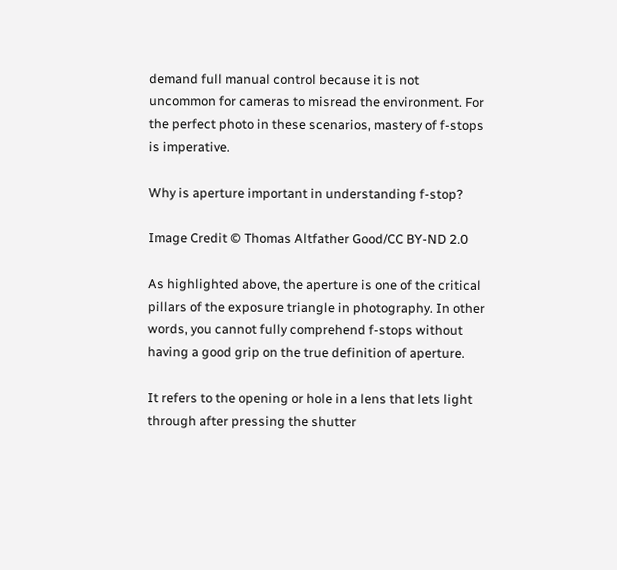demand full manual control because it is not uncommon for cameras to misread the environment. For the perfect photo in these scenarios, mastery of f-stops is imperative.

Why is aperture important in understanding f-stop?

Image Credit © Thomas Altfather Good/CC BY-ND 2.0

As highlighted above, the aperture is one of the critical pillars of the exposure triangle in photography. In other words, you cannot fully comprehend f-stops without having a good grip on the true definition of aperture.

It refers to the opening or hole in a lens that lets light through after pressing the shutter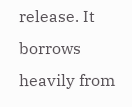release. It borrows heavily from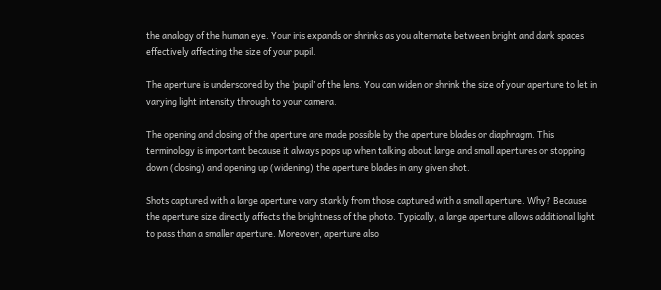the analogy of the human eye. Your iris expands or shrinks as you alternate between bright and dark spaces effectively affecting the size of your pupil.

The aperture is underscored by the ‘pupil’ of the lens. You can widen or shrink the size of your aperture to let in varying light intensity through to your camera.

The opening and closing of the aperture are made possible by the aperture blades or diaphragm. This terminology is important because it always pops up when talking about large and small apertures or stopping down (closing) and opening up (widening) the aperture blades in any given shot.

Shots captured with a large aperture vary starkly from those captured with a small aperture. Why? Because the aperture size directly affects the brightness of the photo. Typically, a large aperture allows additional light to pass than a smaller aperture. Moreover, aperture also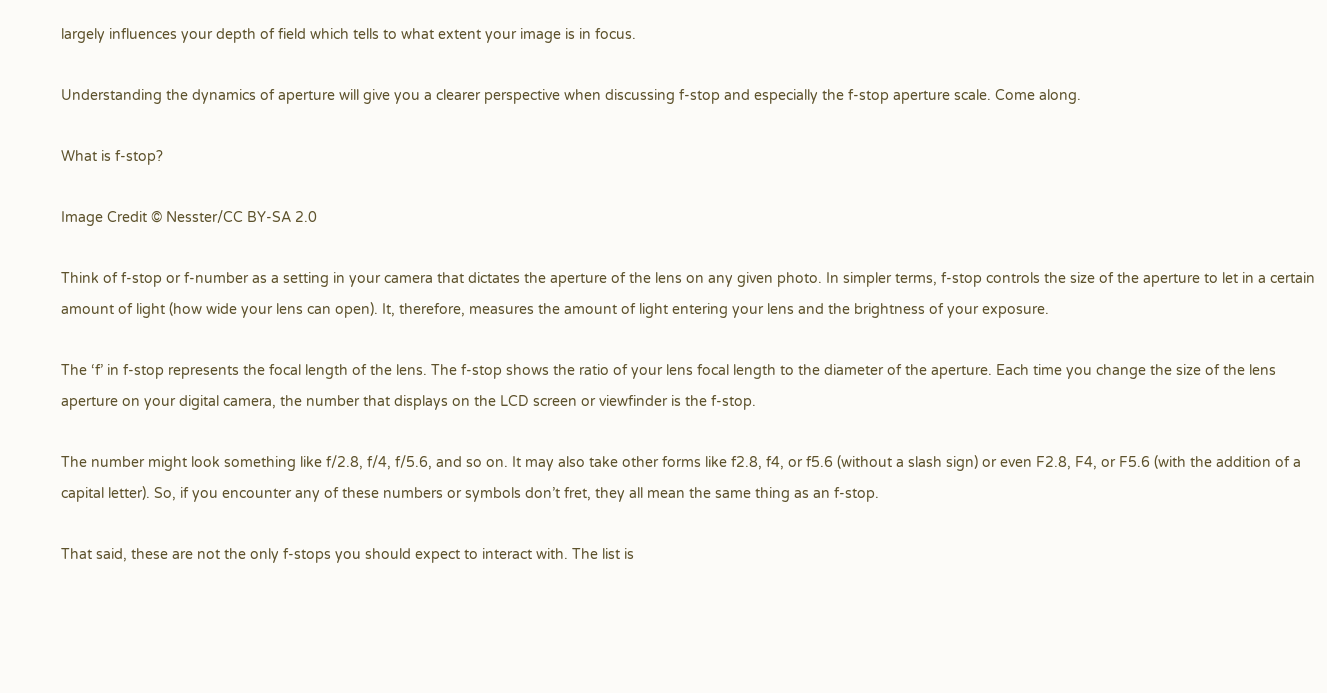largely influences your depth of field which tells to what extent your image is in focus.

Understanding the dynamics of aperture will give you a clearer perspective when discussing f-stop and especially the f-stop aperture scale. Come along.

What is f-stop?

Image Credit © Nesster/CC BY-SA 2.0

Think of f-stop or f-number as a setting in your camera that dictates the aperture of the lens on any given photo. In simpler terms, f-stop controls the size of the aperture to let in a certain amount of light (how wide your lens can open). It, therefore, measures the amount of light entering your lens and the brightness of your exposure.

The ‘f’ in f-stop represents the focal length of the lens. The f-stop shows the ratio of your lens focal length to the diameter of the aperture. Each time you change the size of the lens aperture on your digital camera, the number that displays on the LCD screen or viewfinder is the f-stop.

The number might look something like f/2.8, f/4, f/5.6, and so on. It may also take other forms like f2.8, f4, or f5.6 (without a slash sign) or even F2.8, F4, or F5.6 (with the addition of a capital letter). So, if you encounter any of these numbers or symbols don’t fret, they all mean the same thing as an f-stop.

That said, these are not the only f-stops you should expect to interact with. The list is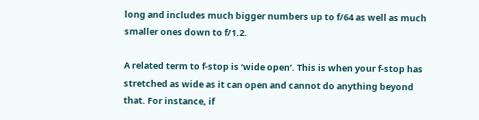long and includes much bigger numbers up to f/64 as well as much smaller ones down to f/1.2.

A related term to f-stop is ‘wide open’. This is when your f-stop has stretched as wide as it can open and cannot do anything beyond that. For instance, if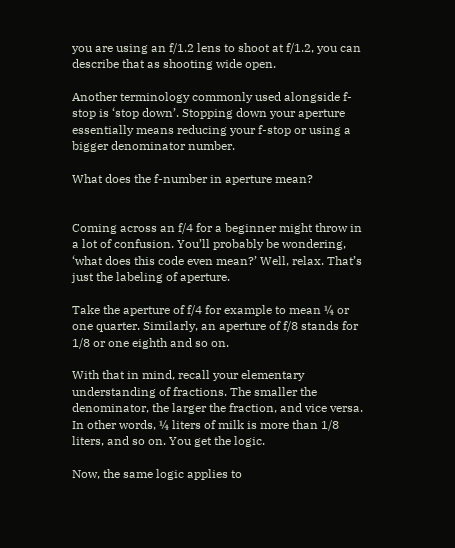you are using an f/1.2 lens to shoot at f/1.2, you can describe that as shooting wide open.

Another terminology commonly used alongside f-stop is ‘stop down’. Stopping down your aperture essentially means reducing your f-stop or using a bigger denominator number.

What does the f-number in aperture mean?


Coming across an f/4 for a beginner might throw in a lot of confusion. You’ll probably be wondering, ‘what does this code even mean?’ Well, relax. That’s just the labeling of aperture.

Take the aperture of f/4 for example to mean ¼ or one quarter. Similarly, an aperture of f/8 stands for 1/8 or one eighth and so on.

With that in mind, recall your elementary understanding of fractions. The smaller the denominator, the larger the fraction, and vice versa. In other words, ¼ liters of milk is more than 1/8 liters, and so on. You get the logic.

Now, the same logic applies to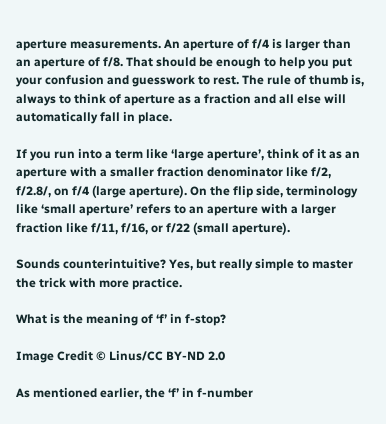aperture measurements. An aperture of f/4 is larger than an aperture of f/8. That should be enough to help you put your confusion and guesswork to rest. The rule of thumb is, always to think of aperture as a fraction and all else will automatically fall in place.

If you run into a term like ‘large aperture’, think of it as an aperture with a smaller fraction denominator like f/2, f/2.8/, on f/4 (large aperture). On the flip side, terminology like ‘small aperture’ refers to an aperture with a larger fraction like f/11, f/16, or f/22 (small aperture).

Sounds counterintuitive? Yes, but really simple to master the trick with more practice.

What is the meaning of ‘f’ in f-stop?

Image Credit © Linus/CC BY-ND 2.0

As mentioned earlier, the ‘f’ in f-number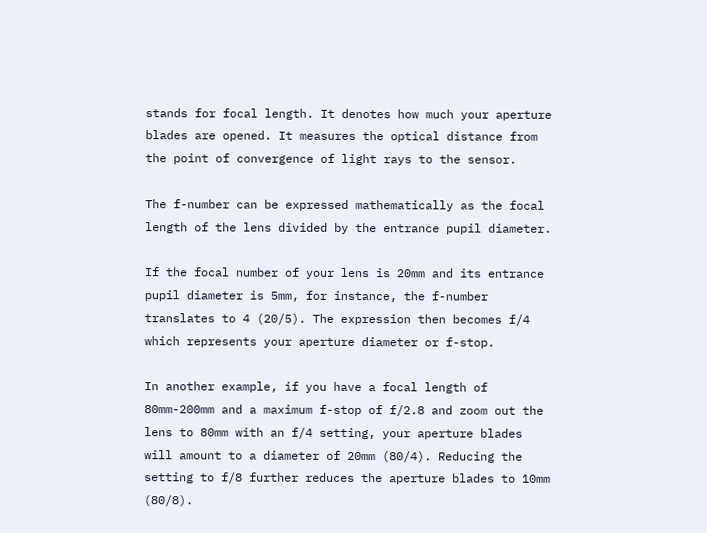stands for focal length. It denotes how much your aperture blades are opened. It measures the optical distance from the point of convergence of light rays to the sensor.

The f-number can be expressed mathematically as the focal length of the lens divided by the entrance pupil diameter.

If the focal number of your lens is 20mm and its entrance pupil diameter is 5mm, for instance, the f-number translates to 4 (20/5). The expression then becomes f/4 which represents your aperture diameter or f-stop.

In another example, if you have a focal length of 80mm-200mm and a maximum f-stop of f/2.8 and zoom out the lens to 80mm with an f/4 setting, your aperture blades will amount to a diameter of 20mm (80/4). Reducing the setting to f/8 further reduces the aperture blades to 10mm (80/8).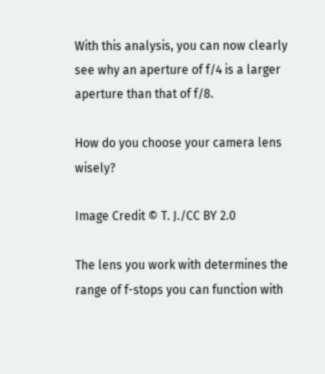With this analysis, you can now clearly see why an aperture of f/4 is a larger aperture than that of f/8.

How do you choose your camera lens wisely?

Image Credit © T. J./CC BY 2.0

The lens you work with determines the range of f-stops you can function with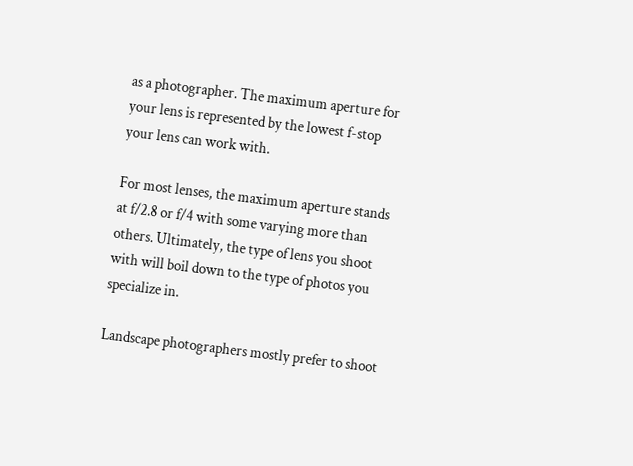as a photographer. The maximum aperture for your lens is represented by the lowest f-stop your lens can work with.

For most lenses, the maximum aperture stands at f/2.8 or f/4 with some varying more than others. Ultimately, the type of lens you shoot with will boil down to the type of photos you specialize in.

Landscape photographers mostly prefer to shoot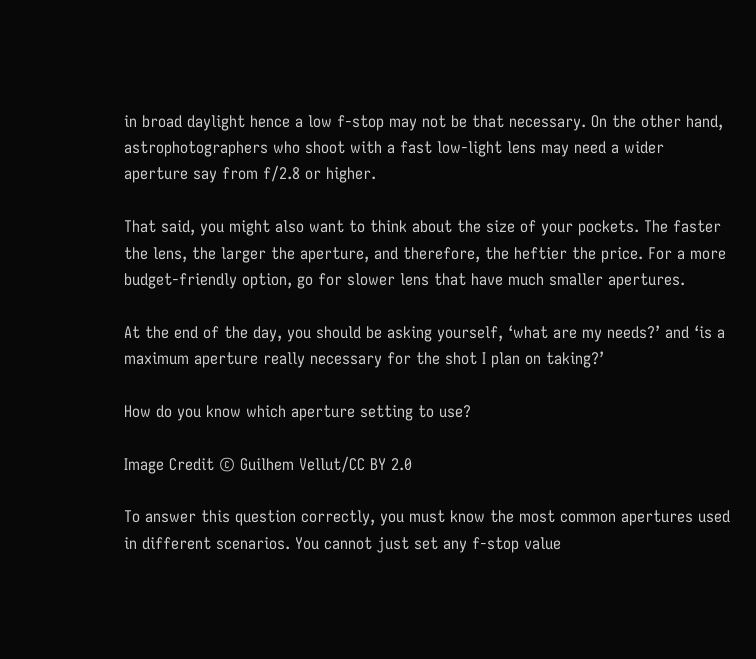in broad daylight hence a low f-stop may not be that necessary. On the other hand, astrophotographers who shoot with a fast low-light lens may need a wider aperture say from f/2.8 or higher.

That said, you might also want to think about the size of your pockets. The faster the lens, the larger the aperture, and therefore, the heftier the price. For a more budget-friendly option, go for slower lens that have much smaller apertures.

At the end of the day, you should be asking yourself, ‘what are my needs?’ and ‘is a maximum aperture really necessary for the shot I plan on taking?’

How do you know which aperture setting to use?

Image Credit © Guilhem Vellut/CC BY 2.0

To answer this question correctly, you must know the most common apertures used in different scenarios. You cannot just set any f-stop value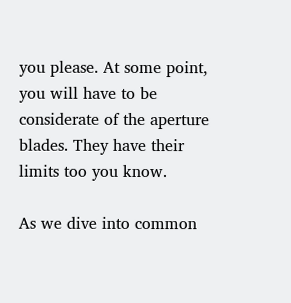you please. At some point, you will have to be considerate of the aperture blades. They have their limits too you know.

As we dive into common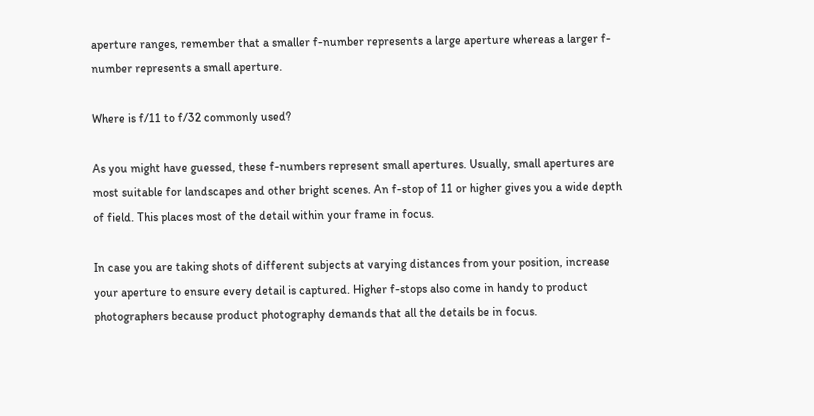aperture ranges, remember that a smaller f-number represents a large aperture whereas a larger f-number represents a small aperture.

Where is f/11 to f/32 commonly used?

As you might have guessed, these f-numbers represent small apertures. Usually, small apertures are most suitable for landscapes and other bright scenes. An f-stop of 11 or higher gives you a wide depth of field. This places most of the detail within your frame in focus.

In case you are taking shots of different subjects at varying distances from your position, increase your aperture to ensure every detail is captured. Higher f-stops also come in handy to product photographers because product photography demands that all the details be in focus.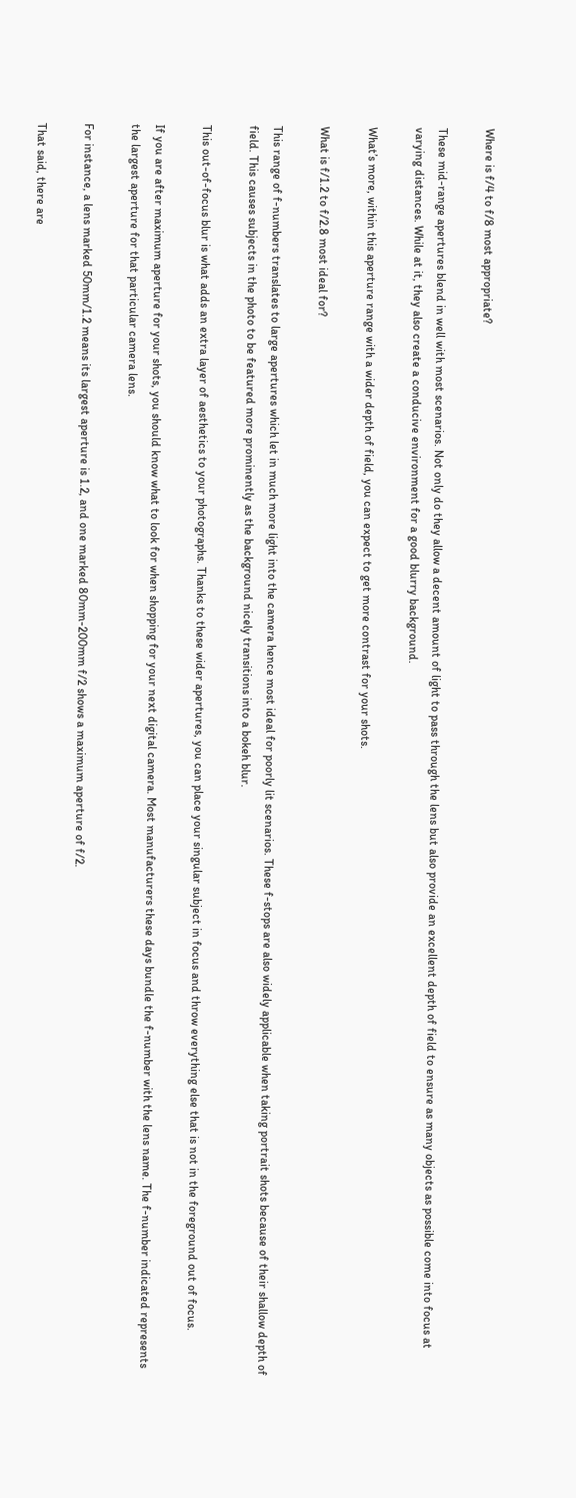Where is f/4 to f/8 most appropriate?

These mid-range apertures blend in well with most scenarios. Not only do they allow a decent amount of light to pass through the lens but also provide an excellent depth of field to ensure as many objects as possible come into focus at varying distances. While at it, they also create a conducive environment for a good blurry background.

What’s more, within this aperture range with a wider depth of field, you can expect to get more contrast for your shots.

What is f/1.2 to f/2.8 most ideal for?

This range of f-numbers translates to large apertures which let in much more light into the camera hence most ideal for poorly lit scenarios. These f-stops are also widely applicable when taking portrait shots because of their shallow depth of field. This causes subjects in the photo to be featured more prominently as the background nicely transitions into a bokeh blur.

This out-of-focus blur is what adds an extra layer of aesthetics to your photographs. Thanks to these wider apertures, you can place your singular subject in focus and throw everything else that is not in the foreground out of focus.

If you are after maximum aperture for your shots, you should know what to look for when shopping for your next digital camera. Most manufacturers these days bundle the f-number with the lens name. The f-number indicated represents the largest aperture for that particular camera lens.

For instance, a lens marked 50mm/1.2 means its largest aperture is 1.2, and one marked 80mm-200mm f/2 shows a maximum aperture of f/2.

That said, there are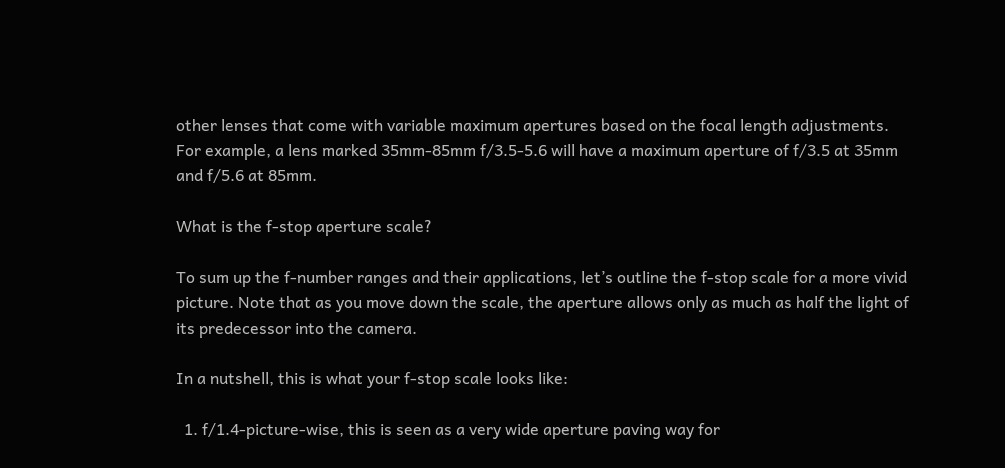other lenses that come with variable maximum apertures based on the focal length adjustments. For example, a lens marked 35mm-85mm f/3.5-5.6 will have a maximum aperture of f/3.5 at 35mm and f/5.6 at 85mm.

What is the f-stop aperture scale?

To sum up the f-number ranges and their applications, let’s outline the f-stop scale for a more vivid picture. Note that as you move down the scale, the aperture allows only as much as half the light of its predecessor into the camera.

In a nutshell, this is what your f-stop scale looks like:

  1. f/1.4-picture-wise, this is seen as a very wide aperture paving way for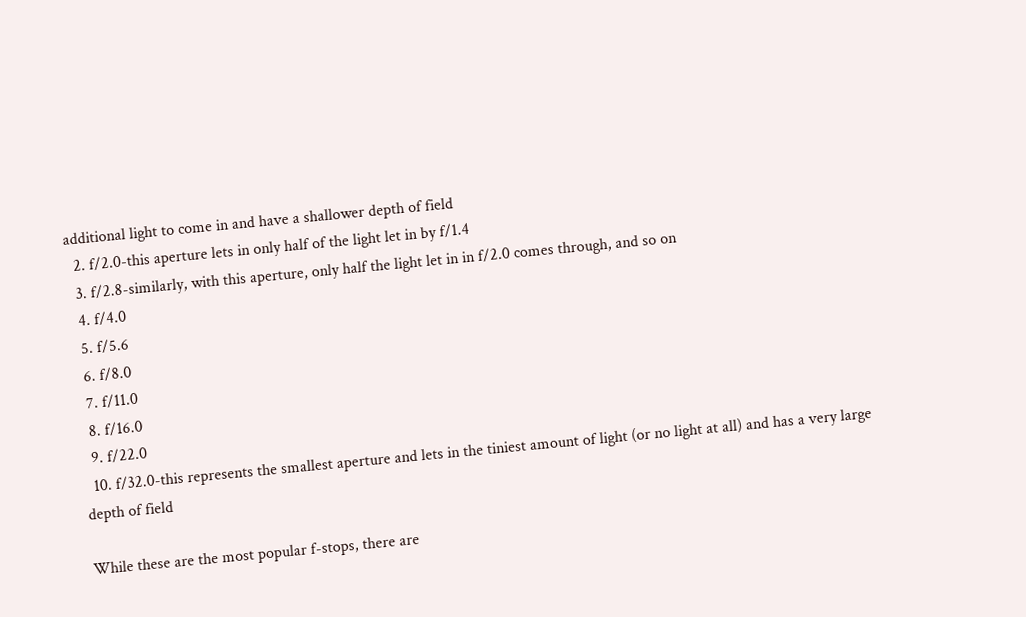additional light to come in and have a shallower depth of field
  2. f/2.0-this aperture lets in only half of the light let in by f/1.4
  3. f/2.8-similarly, with this aperture, only half the light let in in f/2.0 comes through, and so on
  4. f/4.0
  5. f/5.6
  6. f/8.0
  7. f/11.0
  8. f/16.0
  9. f/22.0
  10. f/32.0-this represents the smallest aperture and lets in the tiniest amount of light (or no light at all) and has a very large depth of field

While these are the most popular f-stops, there are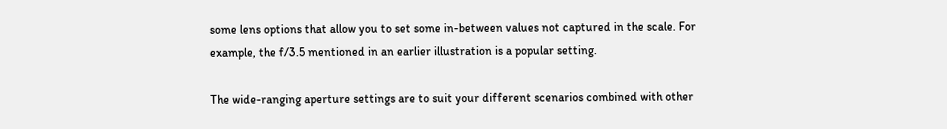some lens options that allow you to set some in-between values not captured in the scale. For example, the f/3.5 mentioned in an earlier illustration is a popular setting.

The wide-ranging aperture settings are to suit your different scenarios combined with other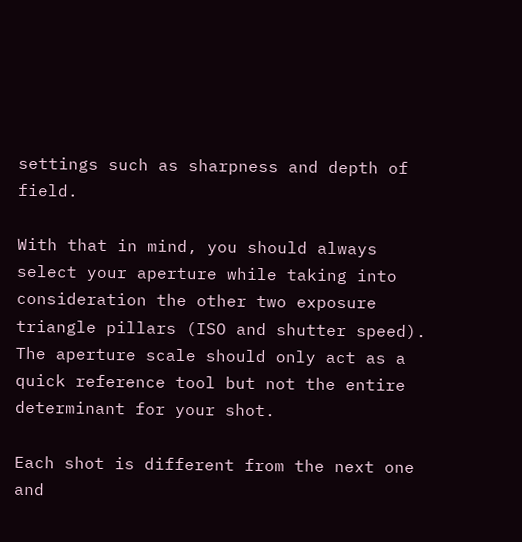settings such as sharpness and depth of field.

With that in mind, you should always select your aperture while taking into consideration the other two exposure triangle pillars (ISO and shutter speed). The aperture scale should only act as a quick reference tool but not the entire determinant for your shot.

Each shot is different from the next one and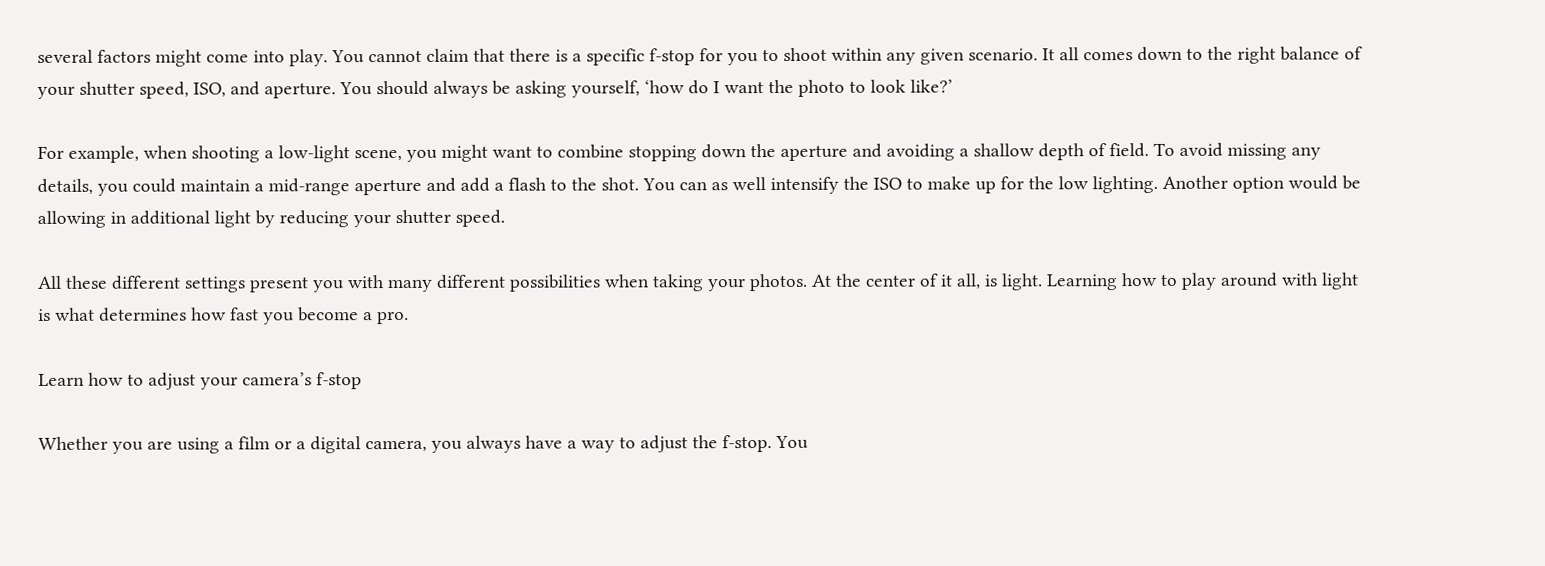several factors might come into play. You cannot claim that there is a specific f-stop for you to shoot within any given scenario. It all comes down to the right balance of your shutter speed, ISO, and aperture. You should always be asking yourself, ‘how do I want the photo to look like?’

For example, when shooting a low-light scene, you might want to combine stopping down the aperture and avoiding a shallow depth of field. To avoid missing any details, you could maintain a mid-range aperture and add a flash to the shot. You can as well intensify the ISO to make up for the low lighting. Another option would be allowing in additional light by reducing your shutter speed.

All these different settings present you with many different possibilities when taking your photos. At the center of it all, is light. Learning how to play around with light is what determines how fast you become a pro.

Learn how to adjust your camera’s f-stop

Whether you are using a film or a digital camera, you always have a way to adjust the f-stop. You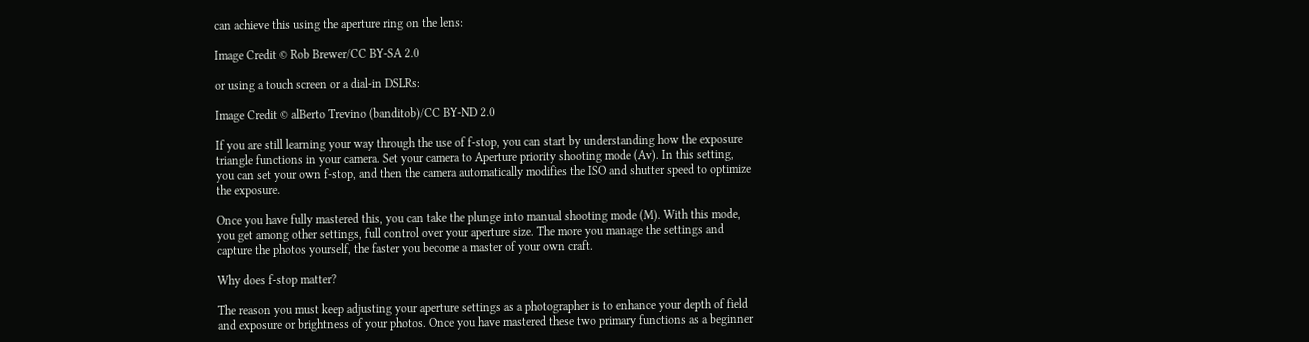can achieve this using the aperture ring on the lens:

Image Credit © Rob Brewer/CC BY-SA 2.0

or using a touch screen or a dial-in DSLRs:

Image Credit © alBerto Trevino (banditob)/CC BY-ND 2.0

If you are still learning your way through the use of f-stop, you can start by understanding how the exposure triangle functions in your camera. Set your camera to Aperture priority shooting mode (Av). In this setting, you can set your own f-stop, and then the camera automatically modifies the ISO and shutter speed to optimize the exposure.

Once you have fully mastered this, you can take the plunge into manual shooting mode (M). With this mode, you get among other settings, full control over your aperture size. The more you manage the settings and capture the photos yourself, the faster you become a master of your own craft.

Why does f-stop matter?

The reason you must keep adjusting your aperture settings as a photographer is to enhance your depth of field and exposure or brightness of your photos. Once you have mastered these two primary functions as a beginner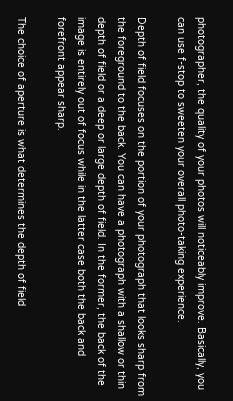photographer, the quality of your photos will noticeably improve. Basically, you can use f-stop to sweeten your overall photo-taking experience.

Depth of field focuses on the portion of your photograph that looks sharp from the foreground to the back. You can have a photograph with a shallow or thin depth of field or a deep or large depth of field. In the former, the back of the image is entirely out of focus while in the latter case both the back and forefront appear sharp.

The choice of aperture is what determines the depth of field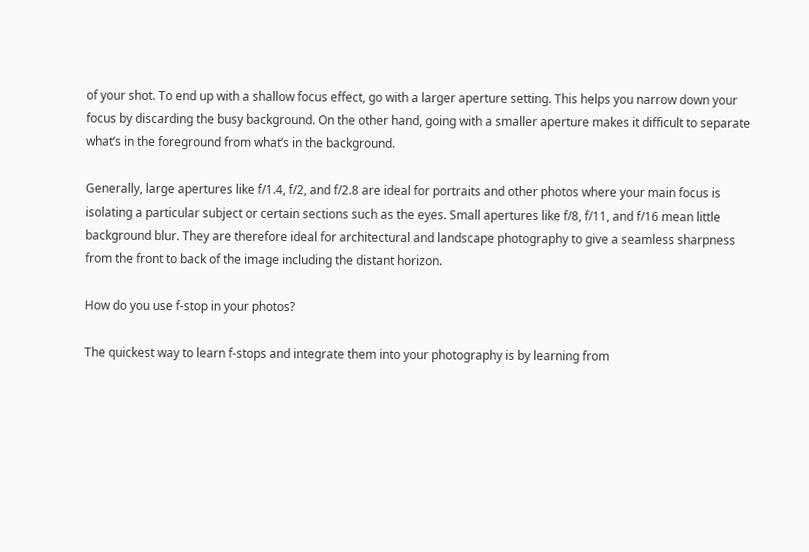of your shot. To end up with a shallow focus effect, go with a larger aperture setting. This helps you narrow down your focus by discarding the busy background. On the other hand, going with a smaller aperture makes it difficult to separate what’s in the foreground from what’s in the background.

Generally, large apertures like f/1.4, f/2, and f/2.8 are ideal for portraits and other photos where your main focus is isolating a particular subject or certain sections such as the eyes. Small apertures like f/8, f/11, and f/16 mean little background blur. They are therefore ideal for architectural and landscape photography to give a seamless sharpness from the front to back of the image including the distant horizon.

How do you use f-stop in your photos?

The quickest way to learn f-stops and integrate them into your photography is by learning from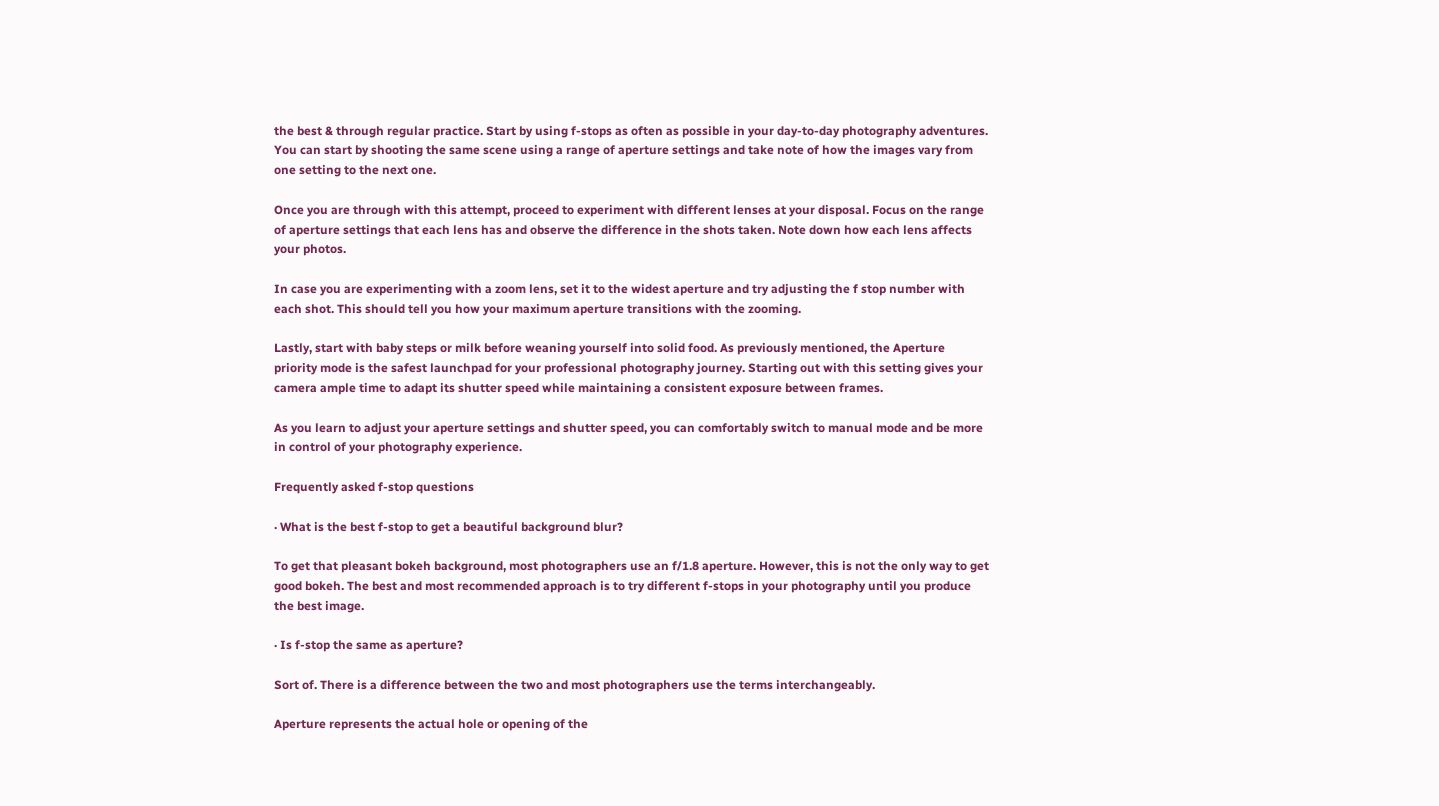the best & through regular practice. Start by using f-stops as often as possible in your day-to-day photography adventures. You can start by shooting the same scene using a range of aperture settings and take note of how the images vary from one setting to the next one.

Once you are through with this attempt, proceed to experiment with different lenses at your disposal. Focus on the range of aperture settings that each lens has and observe the difference in the shots taken. Note down how each lens affects your photos.

In case you are experimenting with a zoom lens, set it to the widest aperture and try adjusting the f stop number with each shot. This should tell you how your maximum aperture transitions with the zooming.

Lastly, start with baby steps or milk before weaning yourself into solid food. As previously mentioned, the Aperture priority mode is the safest launchpad for your professional photography journey. Starting out with this setting gives your camera ample time to adapt its shutter speed while maintaining a consistent exposure between frames.

As you learn to adjust your aperture settings and shutter speed, you can comfortably switch to manual mode and be more in control of your photography experience.

Frequently asked f-stop questions

· What is the best f-stop to get a beautiful background blur?

To get that pleasant bokeh background, most photographers use an f/1.8 aperture. However, this is not the only way to get good bokeh. The best and most recommended approach is to try different f-stops in your photography until you produce the best image.

· Is f-stop the same as aperture?

Sort of. There is a difference between the two and most photographers use the terms interchangeably.

Aperture represents the actual hole or opening of the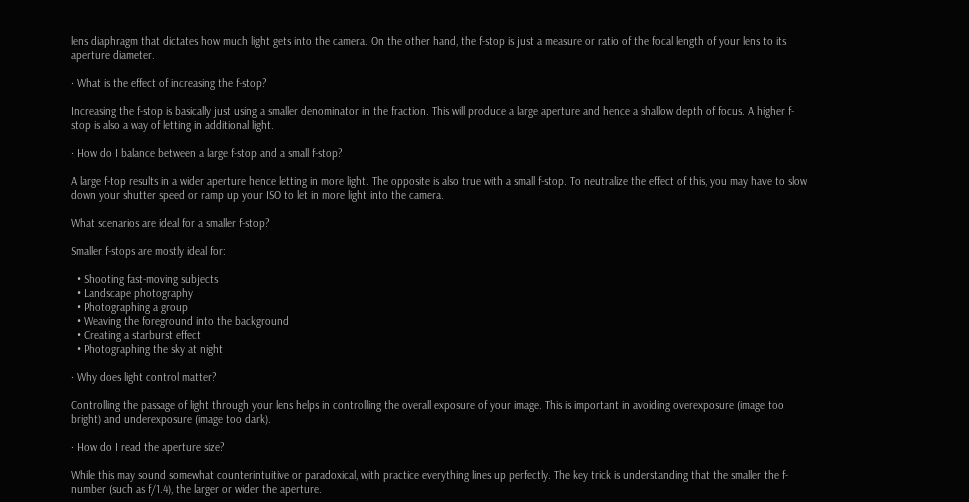lens diaphragm that dictates how much light gets into the camera. On the other hand, the f-stop is just a measure or ratio of the focal length of your lens to its aperture diameter.

· What is the effect of increasing the f-stop?

Increasing the f-stop is basically just using a smaller denominator in the fraction. This will produce a large aperture and hence a shallow depth of focus. A higher f-stop is also a way of letting in additional light.

· How do I balance between a large f-stop and a small f-stop?

A large f-top results in a wider aperture hence letting in more light. The opposite is also true with a small f-stop. To neutralize the effect of this, you may have to slow down your shutter speed or ramp up your ISO to let in more light into the camera.

What scenarios are ideal for a smaller f-stop?

Smaller f-stops are mostly ideal for:

  • Shooting fast-moving subjects
  • Landscape photography
  • Photographing a group
  • Weaving the foreground into the background
  • Creating a starburst effect
  • Photographing the sky at night

· Why does light control matter?

Controlling the passage of light through your lens helps in controlling the overall exposure of your image. This is important in avoiding overexposure (image too bright) and underexposure (image too dark).

· How do I read the aperture size?

While this may sound somewhat counterintuitive or paradoxical, with practice everything lines up perfectly. The key trick is understanding that the smaller the f-number (such as f/1.4), the larger or wider the aperture.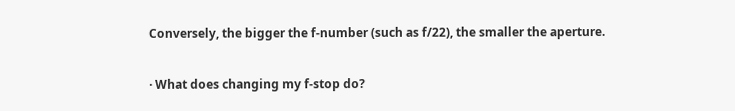Conversely, the bigger the f-number (such as f/22), the smaller the aperture.

· What does changing my f-stop do?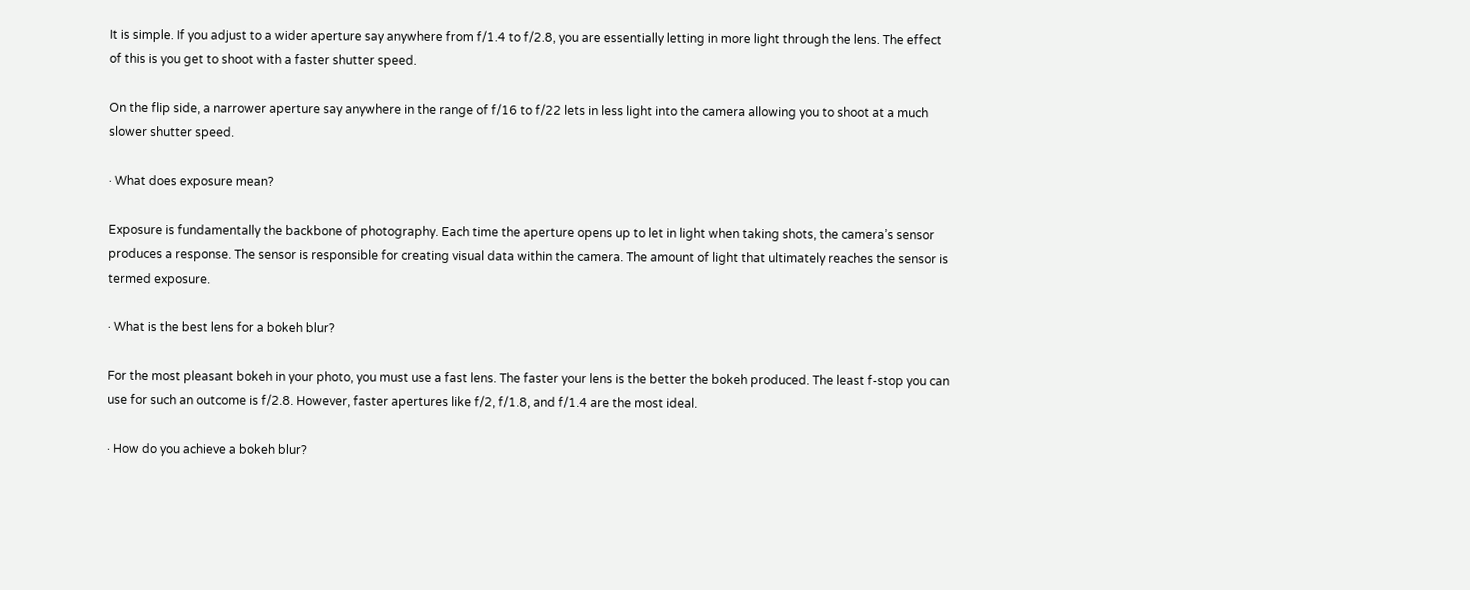It is simple. If you adjust to a wider aperture say anywhere from f/1.4 to f/2.8, you are essentially letting in more light through the lens. The effect of this is you get to shoot with a faster shutter speed.

On the flip side, a narrower aperture say anywhere in the range of f/16 to f/22 lets in less light into the camera allowing you to shoot at a much slower shutter speed.

· What does exposure mean?

Exposure is fundamentally the backbone of photography. Each time the aperture opens up to let in light when taking shots, the camera’s sensor produces a response. The sensor is responsible for creating visual data within the camera. The amount of light that ultimately reaches the sensor is termed exposure.

· What is the best lens for a bokeh blur?

For the most pleasant bokeh in your photo, you must use a fast lens. The faster your lens is the better the bokeh produced. The least f-stop you can use for such an outcome is f/2.8. However, faster apertures like f/2, f/1.8, and f/1.4 are the most ideal.

· How do you achieve a bokeh blur?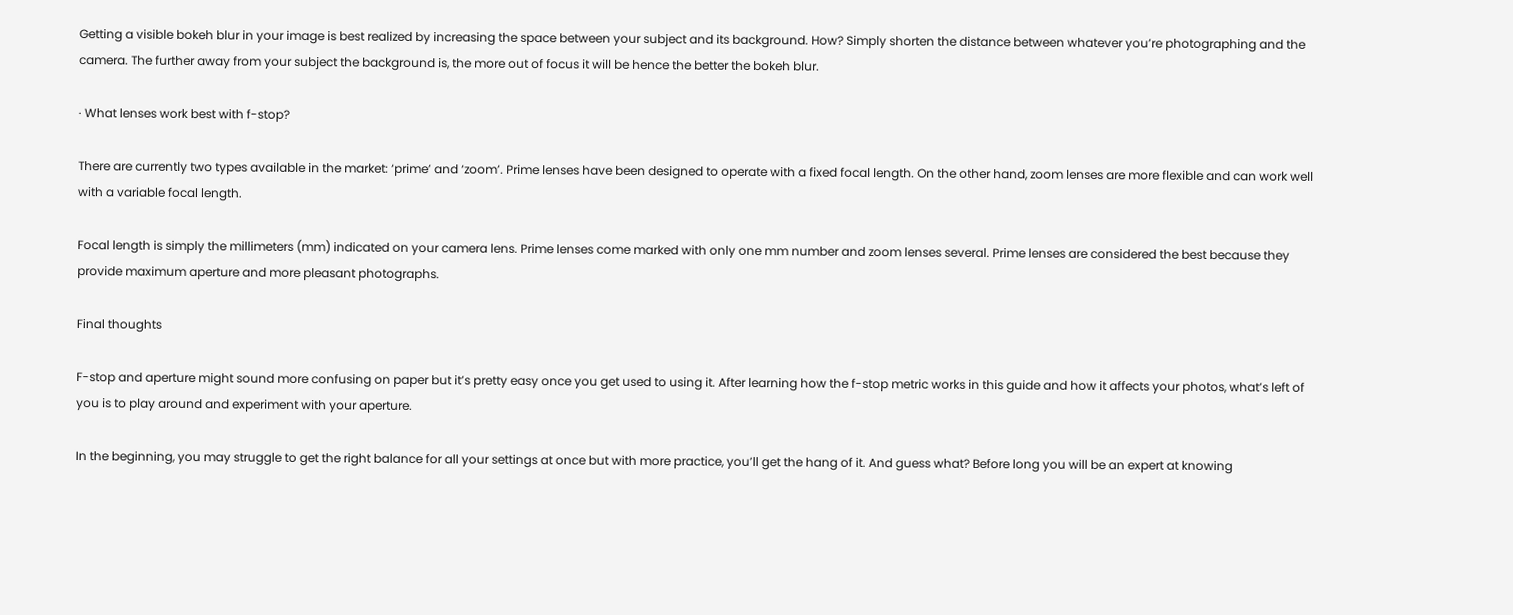Getting a visible bokeh blur in your image is best realized by increasing the space between your subject and its background. How? Simply shorten the distance between whatever you’re photographing and the camera. The further away from your subject the background is, the more out of focus it will be hence the better the bokeh blur.

· What lenses work best with f-stop?

There are currently two types available in the market: ‘prime’ and ‘zoom’. Prime lenses have been designed to operate with a fixed focal length. On the other hand, zoom lenses are more flexible and can work well with a variable focal length.

Focal length is simply the millimeters (mm) indicated on your camera lens. Prime lenses come marked with only one mm number and zoom lenses several. Prime lenses are considered the best because they provide maximum aperture and more pleasant photographs.

Final thoughts

F-stop and aperture might sound more confusing on paper but it’s pretty easy once you get used to using it. After learning how the f-stop metric works in this guide and how it affects your photos, what’s left of you is to play around and experiment with your aperture.

In the beginning, you may struggle to get the right balance for all your settings at once but with more practice, you’ll get the hang of it. And guess what? Before long you will be an expert at knowing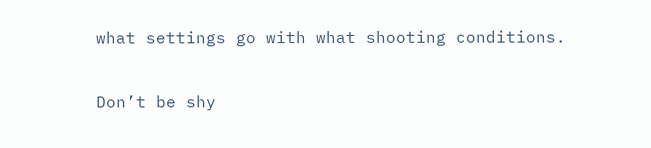what settings go with what shooting conditions.

Don’t be shy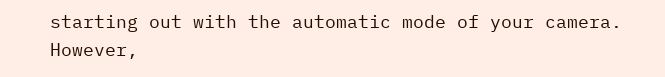starting out with the automatic mode of your camera. However,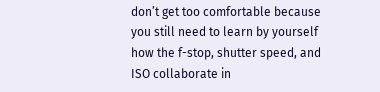don’t get too comfortable because you still need to learn by yourself how the f-stop, shutter speed, and ISO collaborate in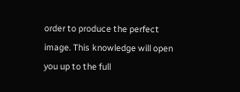order to produce the perfect image. This knowledge will open you up to the full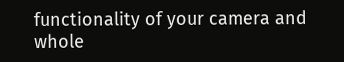functionality of your camera and whole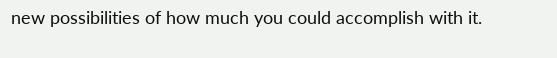new possibilities of how much you could accomplish with it.